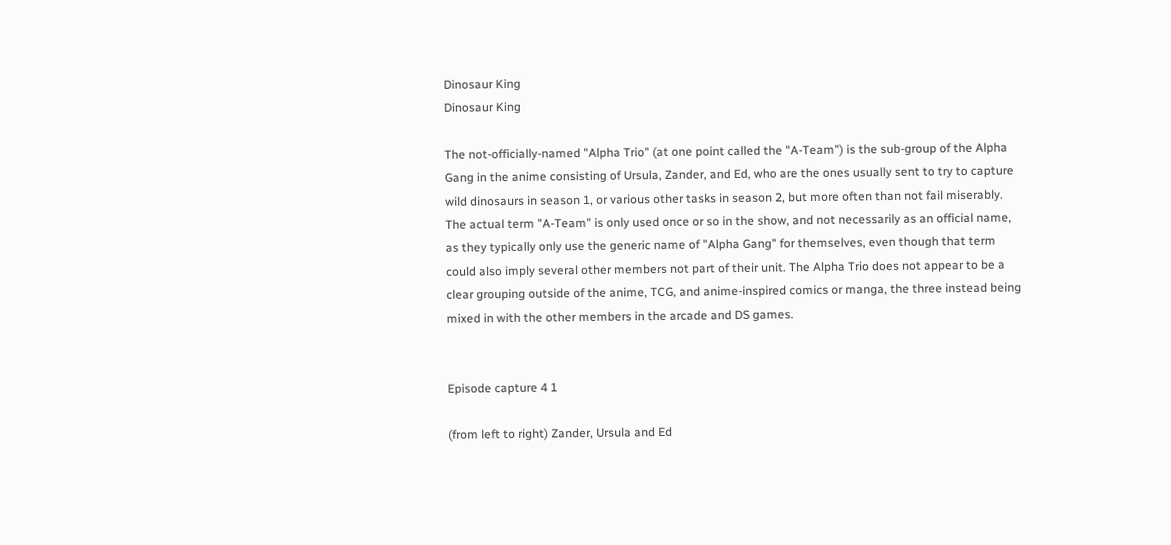Dinosaur King
Dinosaur King

The not-officially-named "Alpha Trio" (at one point called the "A-Team") is the sub-group of the Alpha Gang in the anime consisting of Ursula, Zander, and Ed, who are the ones usually sent to try to capture wild dinosaurs in season 1, or various other tasks in season 2, but more often than not fail miserably. The actual term "A-Team" is only used once or so in the show, and not necessarily as an official name, as they typically only use the generic name of "Alpha Gang" for themselves, even though that term could also imply several other members not part of their unit. The Alpha Trio does not appear to be a clear grouping outside of the anime, TCG, and anime-inspired comics or manga, the three instead being mixed in with the other members in the arcade and DS games.


Episode capture 4 1

(from left to right) Zander, Ursula and Ed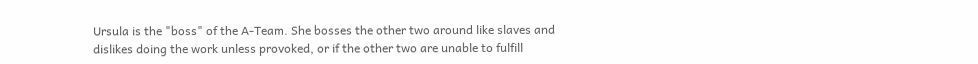Ursula is the "boss" of the A-Team. She bosses the other two around like slaves and dislikes doing the work unless provoked, or if the other two are unable to fulfill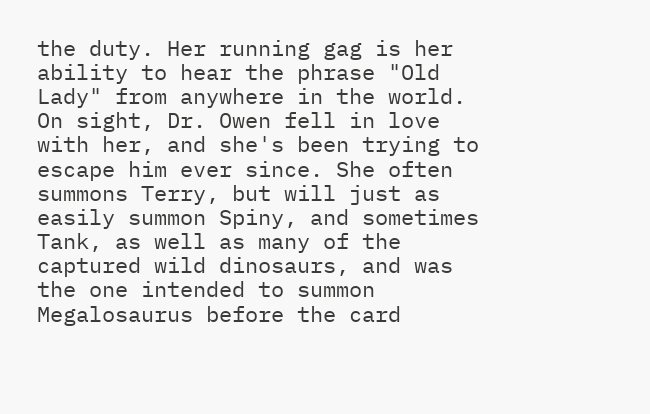the duty. Her running gag is her ability to hear the phrase "Old Lady" from anywhere in the world. On sight, Dr. Owen fell in love with her, and she's been trying to escape him ever since. She often summons Terry, but will just as easily summon Spiny, and sometimes Tank, as well as many of the captured wild dinosaurs, and was the one intended to summon Megalosaurus before the card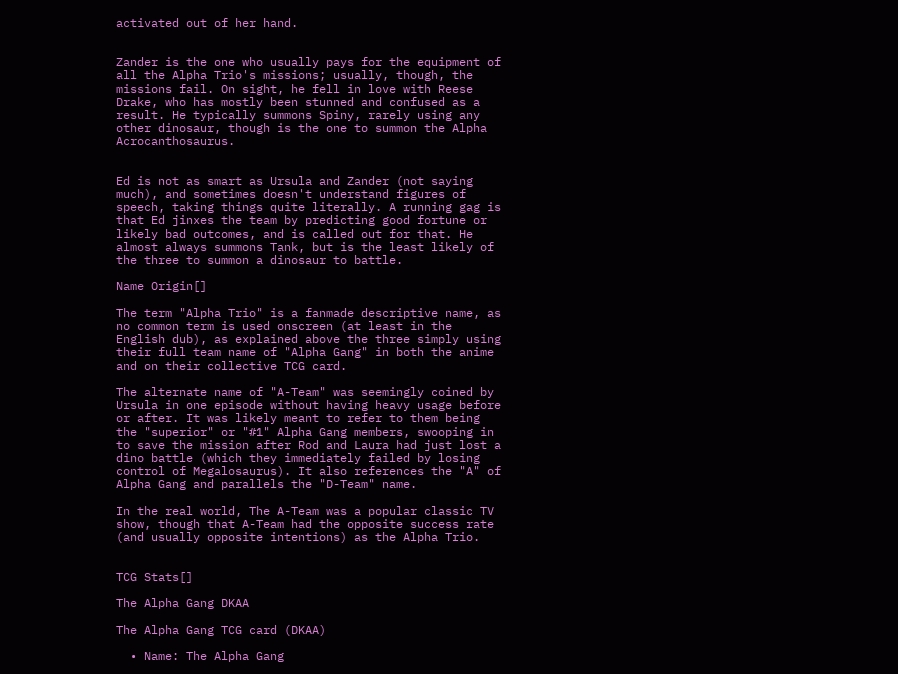activated out of her hand.


Zander is the one who usually pays for the equipment of all the Alpha Trio's missions; usually, though, the missions fail. On sight, he fell in love with Reese Drake, who has mostly been stunned and confused as a result. He typically summons Spiny, rarely using any other dinosaur, though is the one to summon the Alpha Acrocanthosaurus.


Ed is not as smart as Ursula and Zander (not saying much), and sometimes doesn't understand figures of speech, taking things quite literally. A running gag is that Ed jinxes the team by predicting good fortune or likely bad outcomes, and is called out for that. He almost always summons Tank, but is the least likely of the three to summon a dinosaur to battle.

Name Origin[]

The term "Alpha Trio" is a fanmade descriptive name, as no common term is used onscreen (at least in the English dub), as explained above the three simply using their full team name of "Alpha Gang" in both the anime and on their collective TCG card.

The alternate name of "A-Team" was seemingly coined by Ursula in one episode without having heavy usage before or after. It was likely meant to refer to them being the "superior" or "#1" Alpha Gang members, swooping in to save the mission after Rod and Laura had just lost a dino battle (which they immediately failed by losing control of Megalosaurus). It also references the "A" of Alpha Gang and parallels the "D-Team" name.

In the real world, The A-Team was a popular classic TV show, though that A-Team had the opposite success rate (and usually opposite intentions) as the Alpha Trio.


TCG Stats[]

The Alpha Gang DKAA

The Alpha Gang TCG card (DKAA)

  • Name: The Alpha Gang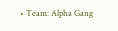• Team: Alpha Gang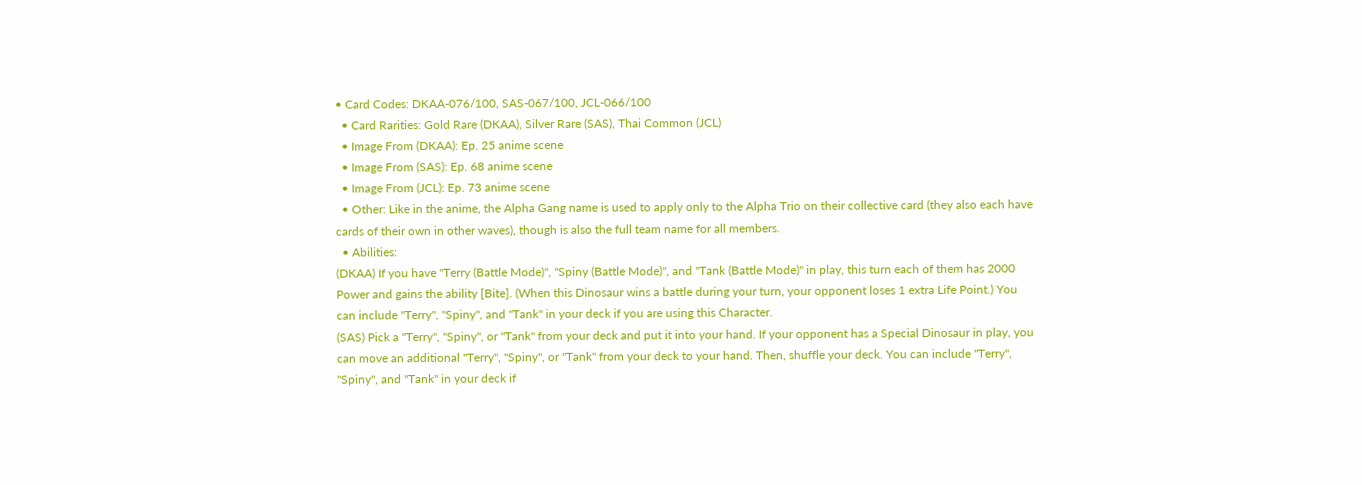• Card Codes: DKAA-076/100, SAS-067/100, JCL-066/100
  • Card Rarities: Gold Rare (DKAA), Silver Rare (SAS), Thai Common (JCL)
  • Image From (DKAA): Ep. 25 anime scene
  • Image From (SAS): Ep. 68 anime scene
  • Image From (JCL): Ep. 73 anime scene
  • Other: Like in the anime, the Alpha Gang name is used to apply only to the Alpha Trio on their collective card (they also each have cards of their own in other waves), though is also the full team name for all members.
  • Abilities:
(DKAA) If you have "Terry (Battle Mode)", "Spiny (Battle Mode)", and "Tank (Battle Mode)" in play, this turn each of them has 2000 Power and gains the ability [Bite]. (When this Dinosaur wins a battle during your turn, your opponent loses 1 extra Life Point.) You can include "Terry", "Spiny", and "Tank" in your deck if you are using this Character.
(SAS) Pick a "Terry", "Spiny", or "Tank" from your deck and put it into your hand. If your opponent has a Special Dinosaur in play, you can move an additional "Terry", "Spiny", or "Tank" from your deck to your hand. Then, shuffle your deck. You can include "Terry", "Spiny", and "Tank" in your deck if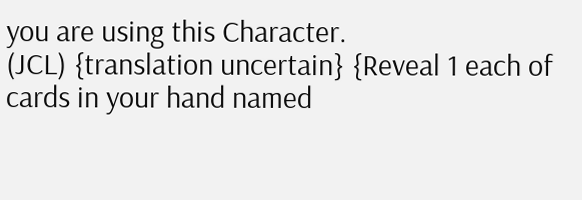you are using this Character.
(JCL) {translation uncertain} {Reveal 1 each of cards in your hand named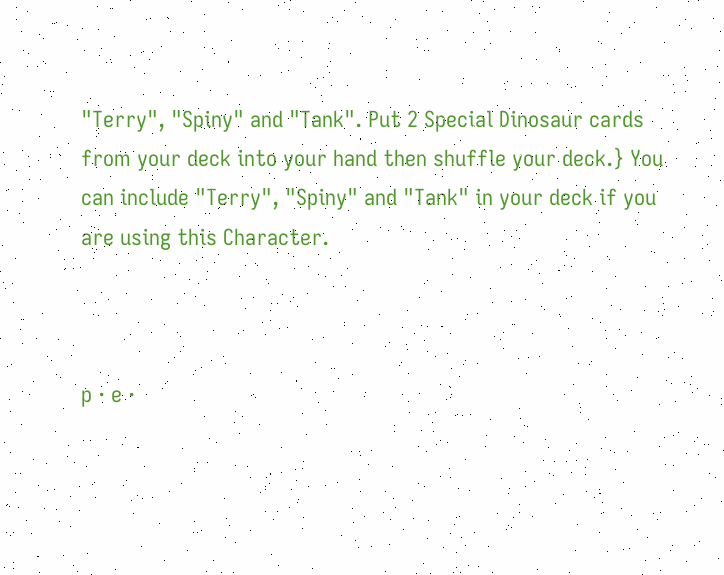"Terry", "Spiny" and "Tank". Put 2 Special Dinosaur cards from your deck into your hand then shuffle your deck.} You can include "Terry", "Spiny" and "Tank" in your deck if you are using this Character.



p · e ·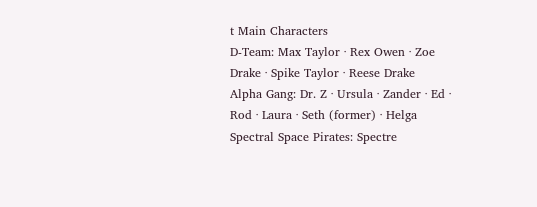t Main Characters
D-Team: Max Taylor · Rex Owen · Zoe Drake · Spike Taylor · Reese Drake
Alpha Gang: Dr. Z · Ursula · Zander · Ed · Rod · Laura · Seth (former) · Helga
Spectral Space Pirates: Spectre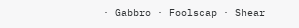· Gabbro · Foolscap · Shear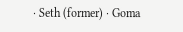· Seth (former) · Goma